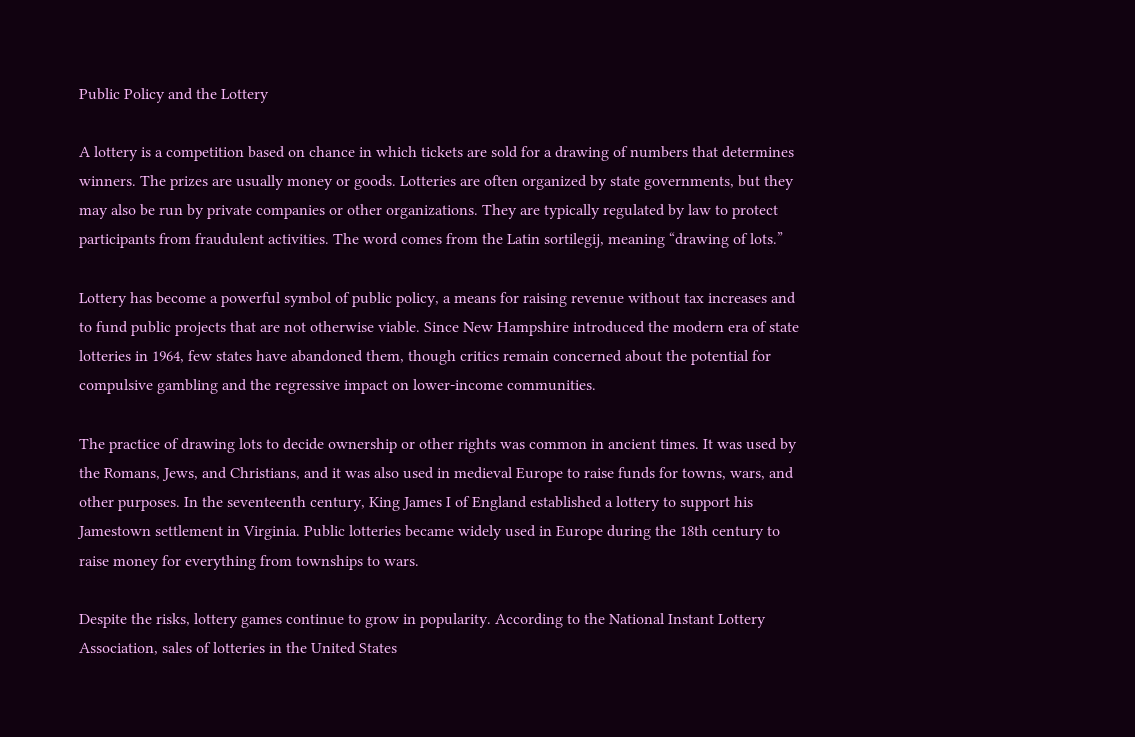Public Policy and the Lottery

A lottery is a competition based on chance in which tickets are sold for a drawing of numbers that determines winners. The prizes are usually money or goods. Lotteries are often organized by state governments, but they may also be run by private companies or other organizations. They are typically regulated by law to protect participants from fraudulent activities. The word comes from the Latin sortilegij, meaning “drawing of lots.”

Lottery has become a powerful symbol of public policy, a means for raising revenue without tax increases and to fund public projects that are not otherwise viable. Since New Hampshire introduced the modern era of state lotteries in 1964, few states have abandoned them, though critics remain concerned about the potential for compulsive gambling and the regressive impact on lower-income communities.

The practice of drawing lots to decide ownership or other rights was common in ancient times. It was used by the Romans, Jews, and Christians, and it was also used in medieval Europe to raise funds for towns, wars, and other purposes. In the seventeenth century, King James I of England established a lottery to support his Jamestown settlement in Virginia. Public lotteries became widely used in Europe during the 18th century to raise money for everything from townships to wars.

Despite the risks, lottery games continue to grow in popularity. According to the National Instant Lottery Association, sales of lotteries in the United States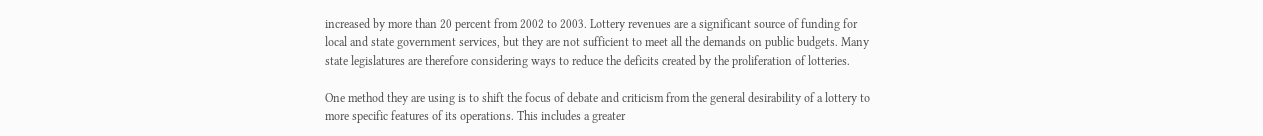increased by more than 20 percent from 2002 to 2003. Lottery revenues are a significant source of funding for local and state government services, but they are not sufficient to meet all the demands on public budgets. Many state legislatures are therefore considering ways to reduce the deficits created by the proliferation of lotteries.

One method they are using is to shift the focus of debate and criticism from the general desirability of a lottery to more specific features of its operations. This includes a greater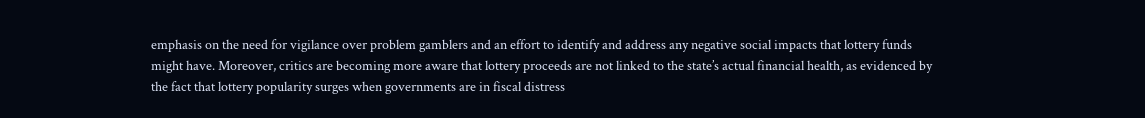emphasis on the need for vigilance over problem gamblers and an effort to identify and address any negative social impacts that lottery funds might have. Moreover, critics are becoming more aware that lottery proceeds are not linked to the state’s actual financial health, as evidenced by the fact that lottery popularity surges when governments are in fiscal distress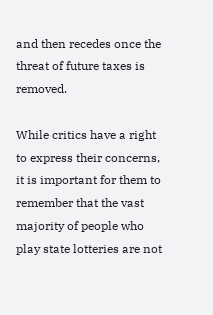and then recedes once the threat of future taxes is removed.

While critics have a right to express their concerns, it is important for them to remember that the vast majority of people who play state lotteries are not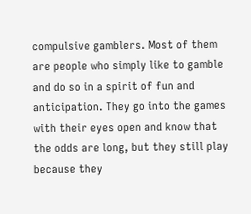compulsive gamblers. Most of them are people who simply like to gamble and do so in a spirit of fun and anticipation. They go into the games with their eyes open and know that the odds are long, but they still play because they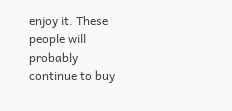enjoy it. These people will probably continue to buy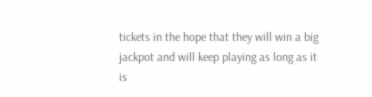tickets in the hope that they will win a big jackpot and will keep playing as long as it is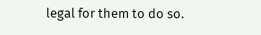legal for them to do so.